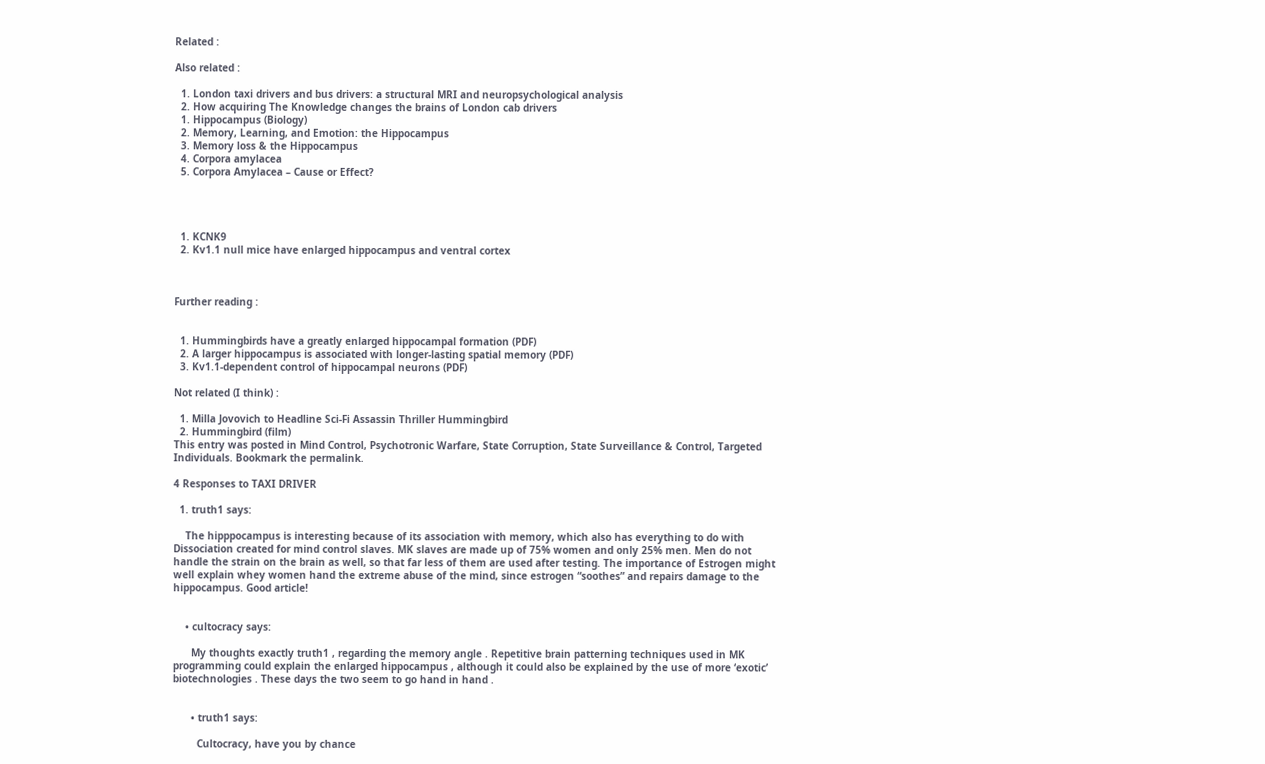Related :

Also related :

  1. London taxi drivers and bus drivers: a structural MRI and neuropsychological analysis
  2. How acquiring The Knowledge changes the brains of London cab drivers
  1. Hippocampus (Biology)
  2. Memory, Learning, and Emotion: the Hippocampus
  3. Memory loss & the Hippocampus
  4. Corpora amylacea
  5. Corpora Amylacea – Cause or Effect?




  1. KCNK9
  2. Kv1.1 null mice have enlarged hippocampus and ventral cortex



Further reading :


  1. Hummingbirds have a greatly enlarged hippocampal formation (PDF)
  2. A larger hippocampus is associated with longer-lasting spatial memory (PDF)
  3. Kv1.1-dependent control of hippocampal neurons (PDF)

Not related (I think) :

  1. Milla Jovovich to Headline Sci-Fi Assassin Thriller Hummingbird
  2. Hummingbird (film)
This entry was posted in Mind Control, Psychotronic Warfare, State Corruption, State Surveillance & Control, Targeted Individuals. Bookmark the permalink.

4 Responses to TAXI DRIVER

  1. truth1 says:

    The hipppocampus is interesting because of its association with memory, which also has everything to do with Dissociation created for mind control slaves. MK slaves are made up of 75% women and only 25% men. Men do not handle the strain on the brain as well, so that far less of them are used after testing. The importance of Estrogen might well explain whey women hand the extreme abuse of the mind, since estrogen “soothes” and repairs damage to the hippocampus. Good article!


    • cultocracy says:

      My thoughts exactly truth1 , regarding the memory angle . Repetitive brain patterning techniques used in MK programming could explain the enlarged hippocampus , although it could also be explained by the use of more ‘exotic’ biotechnologies . These days the two seem to go hand in hand .


      • truth1 says:

        Cultocracy, have you by chance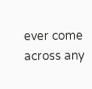ever come across any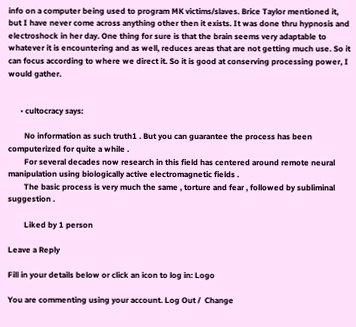info on a computer being used to program MK victims/slaves. Brice Taylor mentioned it, but I have never come across anything other then it exists. It was done thru hypnosis and electroshock in her day. One thing for sure is that the brain seems very adaptable to whatever it is encountering and as well, reduces areas that are not getting much use. So it can focus according to where we direct it. So it is good at conserving processing power, I would gather.


      • cultocracy says:

        No information as such truth1 . But you can guarantee the process has been computerized for quite a while .
        For several decades now research in this field has centered around remote neural manipulation using biologically active electromagnetic fields .
        The basic process is very much the same , torture and fear , followed by subliminal suggestion .

        Liked by 1 person

Leave a Reply

Fill in your details below or click an icon to log in: Logo

You are commenting using your account. Log Out /  Change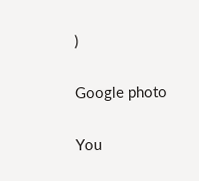)

Google photo

You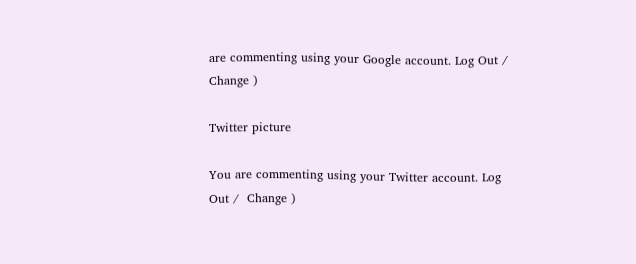are commenting using your Google account. Log Out /  Change )

Twitter picture

You are commenting using your Twitter account. Log Out /  Change )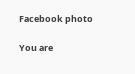Facebook photo

You are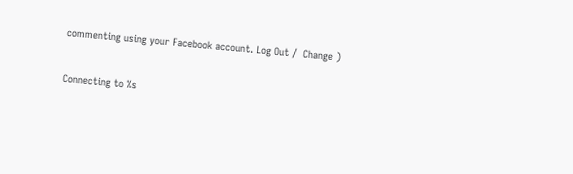commenting using your Facebook account. Log Out /  Change )

Connecting to %s